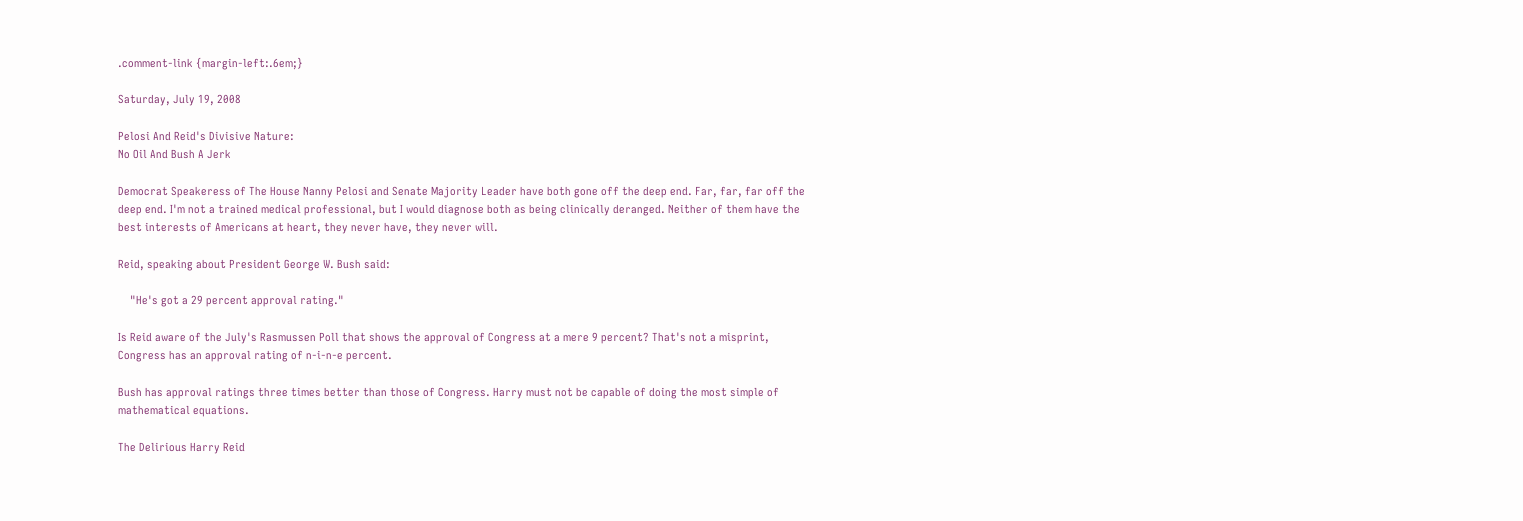.comment-link {margin-left:.6em;}

Saturday, July 19, 2008

Pelosi And Reid's Divisive Nature:
No Oil And Bush A Jerk

Democrat Speakeress of The House Nanny Pelosi and Senate Majority Leader have both gone off the deep end. Far, far, far off the deep end. I'm not a trained medical professional, but I would diagnose both as being clinically deranged. Neither of them have the best interests of Americans at heart, they never have, they never will.

Reid, speaking about President George W. Bush said:

    "He's got a 29 percent approval rating."

Is Reid aware of the July's Rasmussen Poll that shows the approval of Congress at a mere 9 percent? That's not a misprint, Congress has an approval rating of n-i-n-e percent.

Bush has approval ratings three times better than those of Congress. Harry must not be capable of doing the most simple of mathematical equations.

The Delirious Harry Reid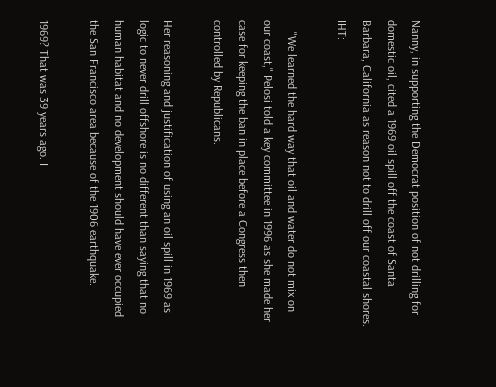Nanny, in supporting the Democrat position of not drilling for domestic oil, cited a 1969 oil spill off the coast of Santa Barbara, California as reason not to drill off our coastal shores. IHT:

    "We learned the hard way that oil and water do not mix on our coast," Pelosi told a key committee in 1996 as she made her case for keeping the ban in place before a Congress then controlled by Republicans.

Her reasoning and justification of using an oil spill in 1969 as logic to never drill offshore is no different than saying that no human habitat and no development should have ever occupied the San Francisco area because of the 1906 earthquake.

1969? That was 39 years ago. I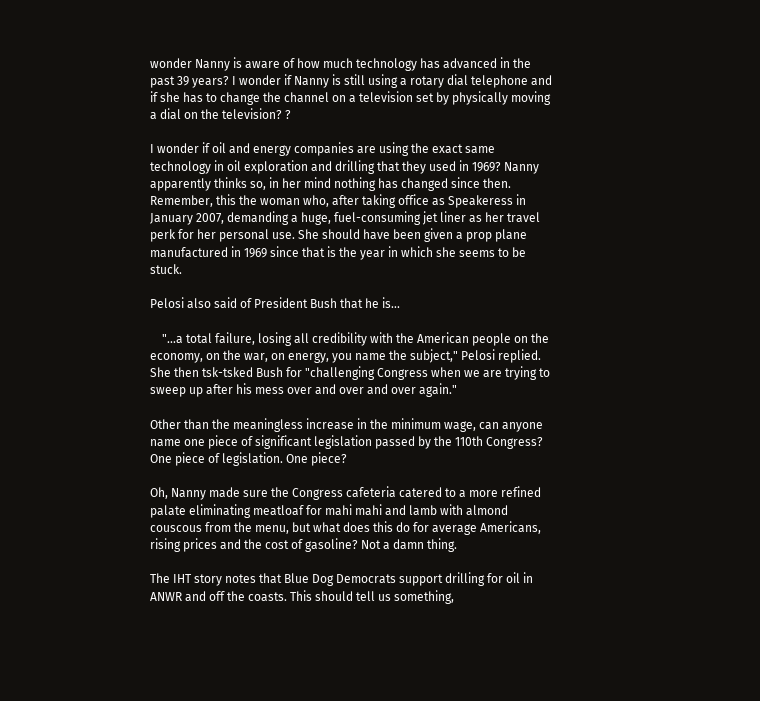wonder Nanny is aware of how much technology has advanced in the past 39 years? I wonder if Nanny is still using a rotary dial telephone and if she has to change the channel on a television set by physically moving a dial on the television? ?

I wonder if oil and energy companies are using the exact same technology in oil exploration and drilling that they used in 1969? Nanny apparently thinks so, in her mind nothing has changed since then. Remember, this the woman who, after taking office as Speakeress in January 2007, demanding a huge, fuel-consuming jet liner as her travel perk for her personal use. She should have been given a prop plane manufactured in 1969 since that is the year in which she seems to be stuck.

Pelosi also said of President Bush that he is...

    "...a total failure, losing all credibility with the American people on the economy, on the war, on energy, you name the subject," Pelosi replied. She then tsk-tsked Bush for "challenging Congress when we are trying to sweep up after his mess over and over and over again."

Other than the meaningless increase in the minimum wage, can anyone name one piece of significant legislation passed by the 110th Congress? One piece of legislation. One piece?

Oh, Nanny made sure the Congress cafeteria catered to a more refined palate eliminating meatloaf for mahi mahi and lamb with almond couscous from the menu, but what does this do for average Americans, rising prices and the cost of gasoline? Not a damn thing.

The IHT story notes that Blue Dog Democrats support drilling for oil in ANWR and off the coasts. This should tell us something,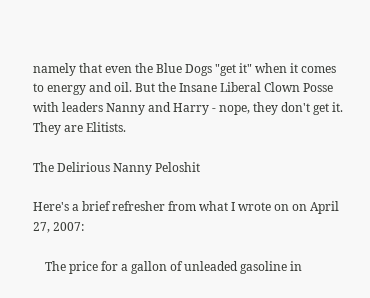namely that even the Blue Dogs "get it" when it comes to energy and oil. But the Insane Liberal Clown Posse with leaders Nanny and Harry - nope, they don't get it. They are Elitists.

The Delirious Nanny Peloshit

Here's a brief refresher from what I wrote on on April 27, 2007:

    The price for a gallon of unleaded gasoline in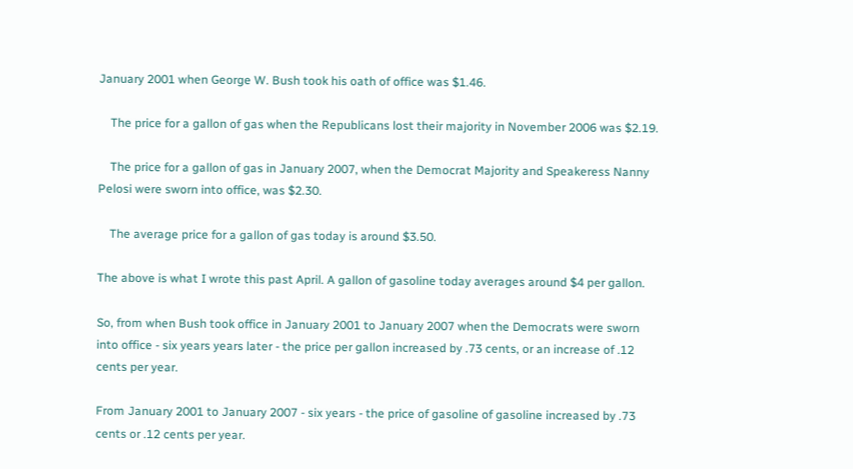January 2001 when George W. Bush took his oath of office was $1.46.

    The price for a gallon of gas when the Republicans lost their majority in November 2006 was $2.19.

    The price for a gallon of gas in January 2007, when the Democrat Majority and Speakeress Nanny Pelosi were sworn into office, was $2.30.

    The average price for a gallon of gas today is around $3.50.

The above is what I wrote this past April. A gallon of gasoline today averages around $4 per gallon.

So, from when Bush took office in January 2001 to January 2007 when the Democrats were sworn into office - six years years later - the price per gallon increased by .73 cents, or an increase of .12 cents per year.

From January 2001 to January 2007 - six years - the price of gasoline of gasoline increased by .73 cents or .12 cents per year.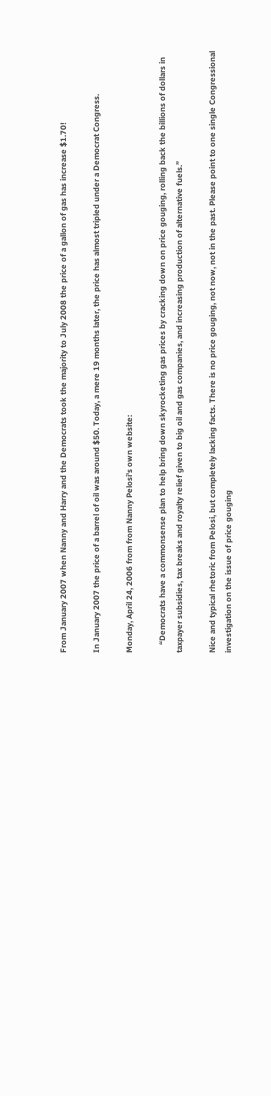From January 2007 when Nanny and Harry and the Democrats took the majority to July 2008 the price of a gallon of gas has increase $1.70!

In January 2007 the price of a barrel of oil was around $50. Today, a mere 19 months later, the price has almost tripled under a Democrat Congress.

Monday, April 24, 2006 from from Nanny Pelosi's own website:

    “Democrats have a commonsense plan to help bring down skyrocketing gas prices by cracking down on price gouging, rolling back the billions of dollars in taxpayer subsidies, tax breaks and royalty relief given to big oil and gas companies, and increasing production of alternative fuels.”

Nice and typical rhetoric from Pelosi, but completely lacking facts. There is no price gouging, not now, not in the past. Please point to one single Congressional investigation on the issue of price gouging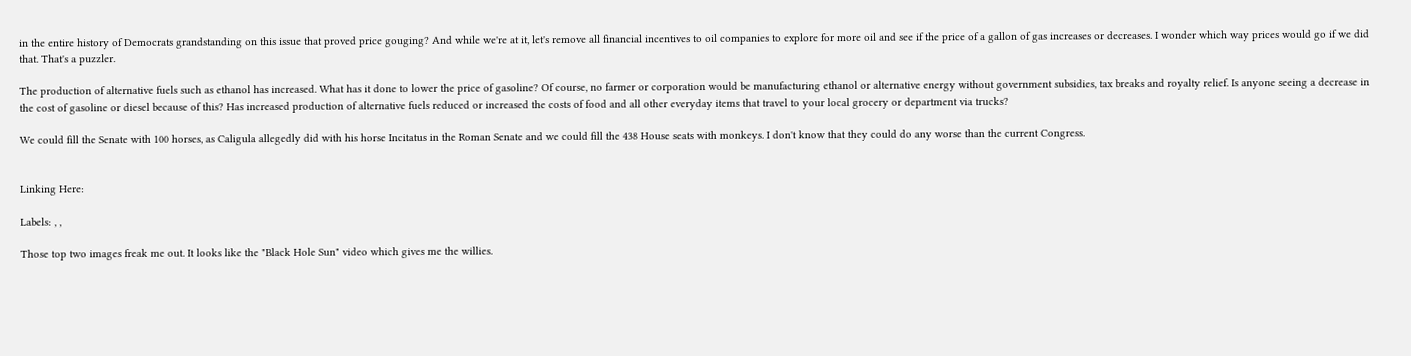in the entire history of Democrats grandstanding on this issue that proved price gouging? And while we're at it, let's remove all financial incentives to oil companies to explore for more oil and see if the price of a gallon of gas increases or decreases. I wonder which way prices would go if we did that. That's a puzzler.

The production of alternative fuels such as ethanol has increased. What has it done to lower the price of gasoline? Of course, no farmer or corporation would be manufacturing ethanol or alternative energy without government subsidies, tax breaks and royalty relief. Is anyone seeing a decrease in the cost of gasoline or diesel because of this? Has increased production of alternative fuels reduced or increased the costs of food and all other everyday items that travel to your local grocery or department via trucks?

We could fill the Senate with 100 horses, as Caligula allegedly did with his horse Incitatus in the Roman Senate and we could fill the 438 House seats with monkeys. I don't know that they could do any worse than the current Congress.


Linking Here:

Labels: , ,

Those top two images freak me out. It looks like the "Black Hole Sun" video which gives me the willies.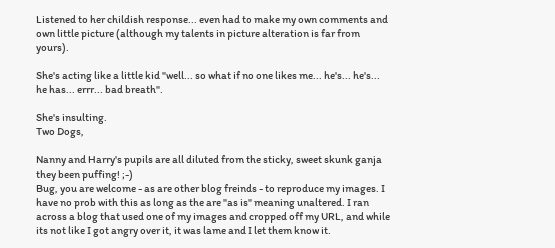Listened to her childish response... even had to make my own comments and own little picture (although my talents in picture alteration is far from yours).

She's acting like a little kid "well... so what if no one likes me... he's... he's... he has... errr... bad breath".

She's insulting.
Two Dogs,

Nanny and Harry's pupils are all diluted from the sticky, sweet skunk ganja they been puffing! ;-)
Bug, you are welcome - as are other blog freinds - to reproduce my images. I have no prob with this as long as the are "as is" meaning unaltered. I ran across a blog that used one of my images and cropped off my URL, and while its not like I got angry over it, it was lame and I let them know it.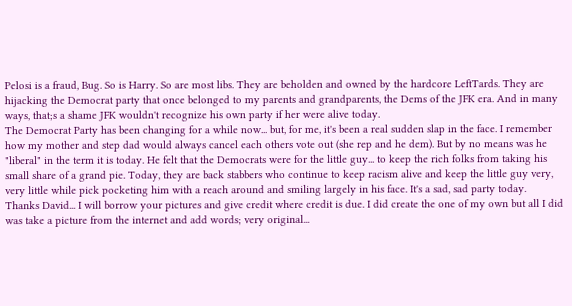Pelosi is a fraud, Bug. So is Harry. So are most libs. They are beholden and owned by the hardcore LeftTards. They are hijacking the Democrat party that once belonged to my parents and grandparents, the Dems of the JFK era. And in many ways, that;s a shame JFK wouldn't recognize his own party if her were alive today.
The Democrat Party has been changing for a while now... but, for me, it's been a real sudden slap in the face. I remember how my mother and step dad would always cancel each others vote out (she rep and he dem). But by no means was he "liberal" in the term it is today. He felt that the Democrats were for the little guy... to keep the rich folks from taking his small share of a grand pie. Today, they are back stabbers who continue to keep racism alive and keep the little guy very, very little while pick pocketing him with a reach around and smiling largely in his face. It's a sad, sad party today.
Thanks David... I will borrow your pictures and give credit where credit is due. I did create the one of my own but all I did was take a picture from the internet and add words; very original...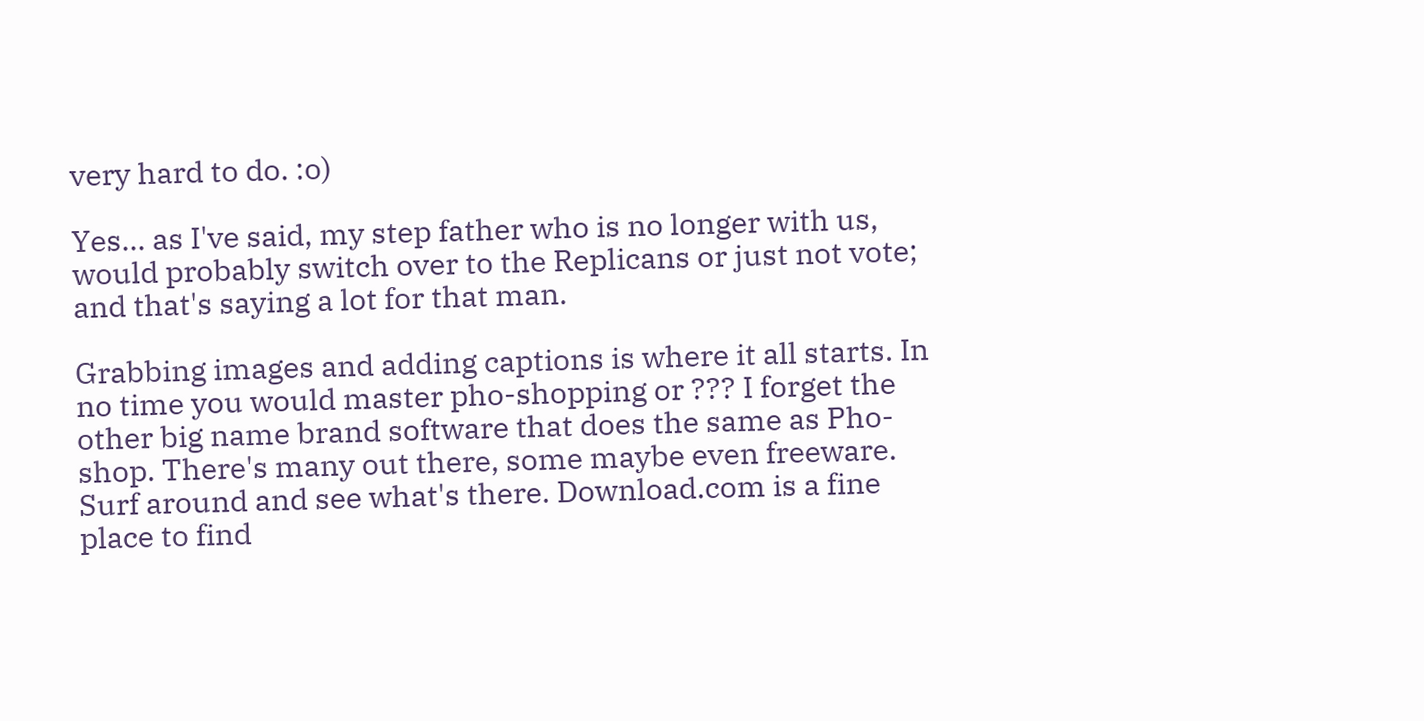very hard to do. :o)

Yes... as I've said, my step father who is no longer with us, would probably switch over to the Replicans or just not vote; and that's saying a lot for that man.

Grabbing images and adding captions is where it all starts. In no time you would master pho-shopping or ??? I forget the other big name brand software that does the same as Pho-shop. There's many out there, some maybe even freeware. Surf around and see what's there. Download.com is a fine place to find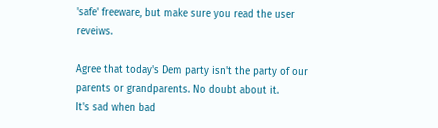'safe' freeware, but make sure you read the user reveiws.

Agree that today's Dem party isn't the party of our parents or grandparents. No doubt about it.
It's sad when bad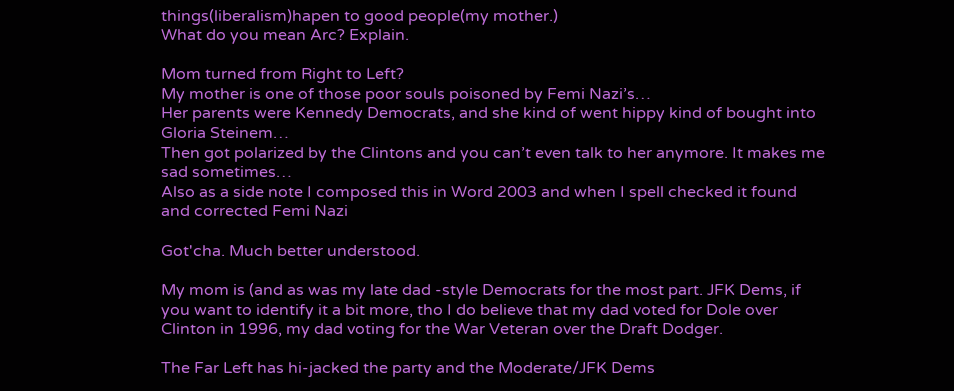things(liberalism)hapen to good people(my mother.)
What do you mean Arc? Explain.

Mom turned from Right to Left?
My mother is one of those poor souls poisoned by Femi Nazi’s…
Her parents were Kennedy Democrats, and she kind of went hippy kind of bought into Gloria Steinem…
Then got polarized by the Clintons and you can’t even talk to her anymore. It makes me sad sometimes…
Also as a side note I composed this in Word 2003 and when I spell checked it found and corrected Femi Nazi

Got'cha. Much better understood.

My mom is (and as was my late dad -style Democrats for the most part. JFK Dems, if you want to identify it a bit more, tho I do believe that my dad voted for Dole over Clinton in 1996, my dad voting for the War Veteran over the Draft Dodger.

The Far Left has hi-jacked the party and the Moderate/JFK Dems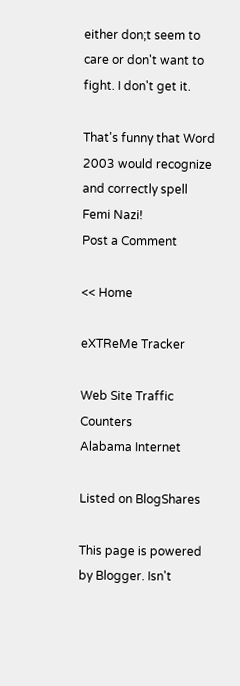either don;t seem to care or don't want to fight. I don't get it.

That's funny that Word 2003 would recognize and correctly spell Femi Nazi!
Post a Comment

<< Home

eXTReMe Tracker

Web Site Traffic Counters
Alabama Internet

Listed on BlogShares

This page is powered by Blogger. Isn't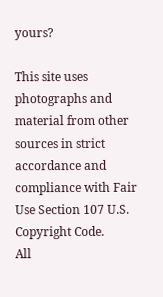yours?

This site uses photographs and material from other sources in strict
accordance and compliance with Fair Use Section 107 U.S. Copyright Code.
All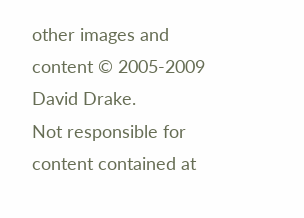other images and content © 2005-2009 David Drake.
Not responsible for content contained at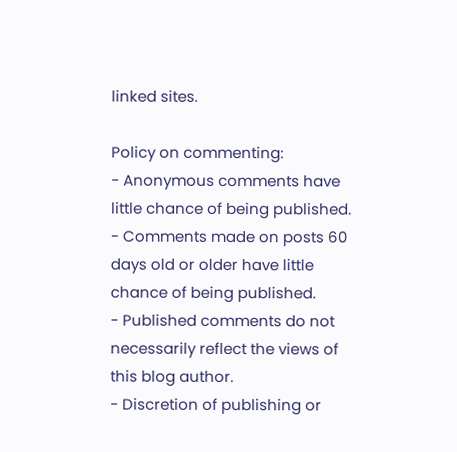linked sites.

Policy on commenting:
- Anonymous comments have little chance of being published.
- Comments made on posts 60 days old or older have little chance of being published.
- Published comments do not necessarily reflect the views of this blog author.
- Discretion of publishing or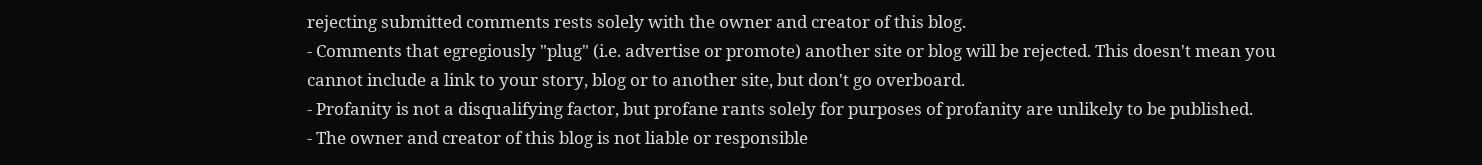rejecting submitted comments rests solely with the owner and creator of this blog.
- Comments that egregiously "plug" (i.e. advertise or promote) another site or blog will be rejected. This doesn't mean you cannot include a link to your story, blog or to another site, but don't go overboard.
- Profanity is not a disqualifying factor, but profane rants solely for purposes of profanity are unlikely to be published.
- The owner and creator of this blog is not liable or responsible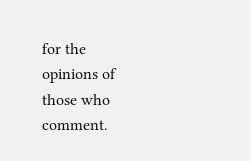for the opinions of those who comment.